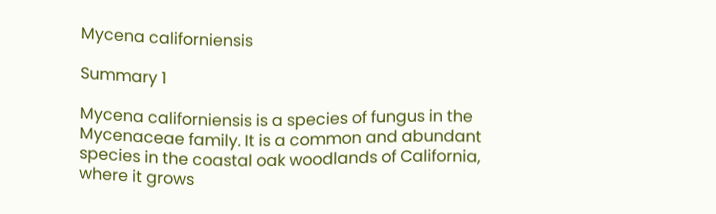Mycena californiensis

Summary 1

Mycena californiensis is a species of fungus in the Mycenaceae family. It is a common and abundant species in the coastal oak woodlands of California, where it grows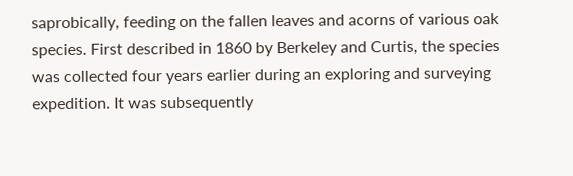saprobically, feeding on the fallen leaves and acorns of various oak species. First described in 1860 by Berkeley and Curtis, the species was collected four years earlier during an exploring and surveying expedition. It was subsequently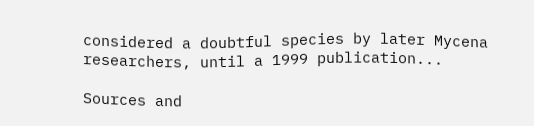considered a doubtful species by later Mycena researchers, until a 1999 publication...

Sources and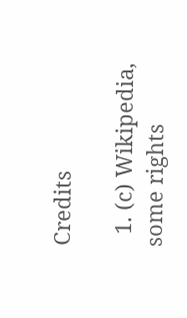Credits

  1. (c) Wikipedia, some rights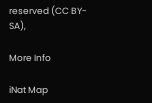reserved (CC BY-SA),

More Info

iNat Map